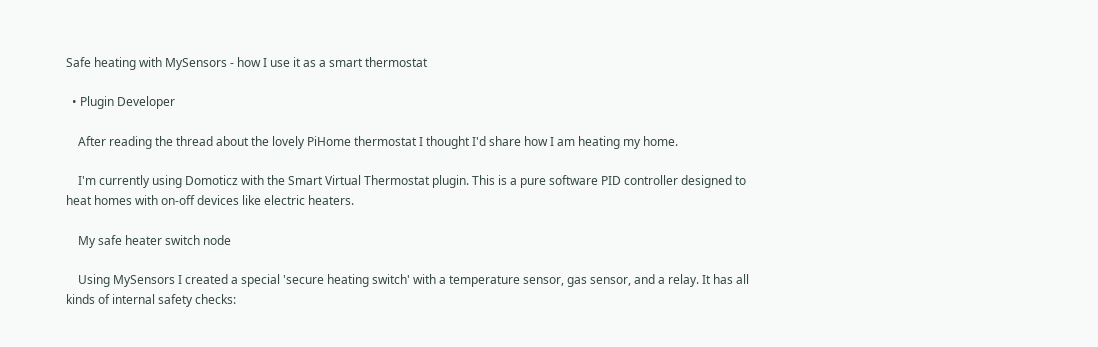Safe heating with MySensors - how I use it as a smart thermostat

  • Plugin Developer

    After reading the thread about the lovely PiHome thermostat I thought I'd share how I am heating my home.

    I'm currently using Domoticz with the Smart Virtual Thermostat plugin. This is a pure software PID controller designed to heat homes with on-off devices like electric heaters.

    My safe heater switch node

    Using MySensors I created a special 'secure heating switch' with a temperature sensor, gas sensor, and a relay. It has all kinds of internal safety checks: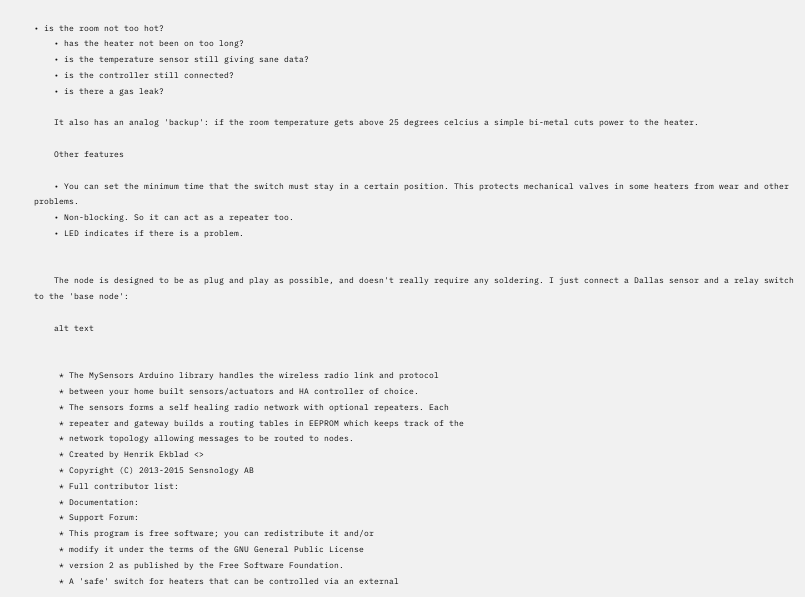• is the room not too hot?
    • has the heater not been on too long?
    • is the temperature sensor still giving sane data?
    • is the controller still connected?
    • is there a gas leak?

    It also has an analog 'backup': if the room temperature gets above 25 degrees celcius a simple bi-metal cuts power to the heater.

    Other features

    • You can set the minimum time that the switch must stay in a certain position. This protects mechanical valves in some heaters from wear and other problems.
    • Non-blocking. So it can act as a repeater too.
    • LED indicates if there is a problem.


    The node is designed to be as plug and play as possible, and doesn't really require any soldering. I just connect a Dallas sensor and a relay switch to the 'base node':

    alt text


     * The MySensors Arduino library handles the wireless radio link and protocol
     * between your home built sensors/actuators and HA controller of choice.
     * The sensors forms a self healing radio network with optional repeaters. Each
     * repeater and gateway builds a routing tables in EEPROM which keeps track of the
     * network topology allowing messages to be routed to nodes.
     * Created by Henrik Ekblad <>
     * Copyright (C) 2013-2015 Sensnology AB
     * Full contributor list:
     * Documentation:
     * Support Forum:
     * This program is free software; you can redistribute it and/or
     * modify it under the terms of the GNU General Public License
     * version 2 as published by the Free Software Foundation.
     * A 'safe' switch for heaters that can be controlled via an external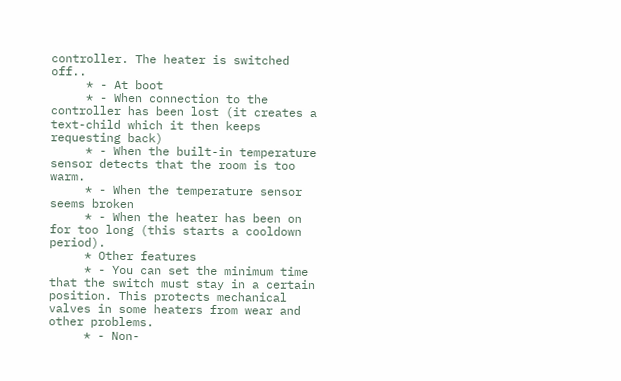controller. The heater is switched off..
     * - At boot
     * - When connection to the controller has been lost (it creates a text-child which it then keeps requesting back)
     * - When the built-in temperature sensor detects that the room is too warm.
     * - When the temperature sensor seems broken
     * - When the heater has been on for too long (this starts a cooldown period).
     * Other features
     * - You can set the minimum time that the switch must stay in a certain position. This protects mechanical valves in some heaters from wear and other problems.
     * - Non-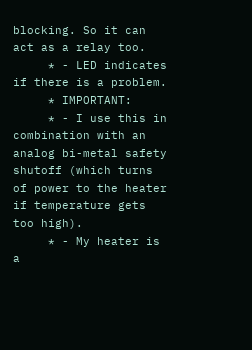blocking. So it can act as a relay too.
     * - LED indicates if there is a problem.
     * IMPORTANT:
     * - I use this in combination with an analog bi-metal safety shutoff (which turns of power to the heater if temperature gets too high).
     * - My heater is a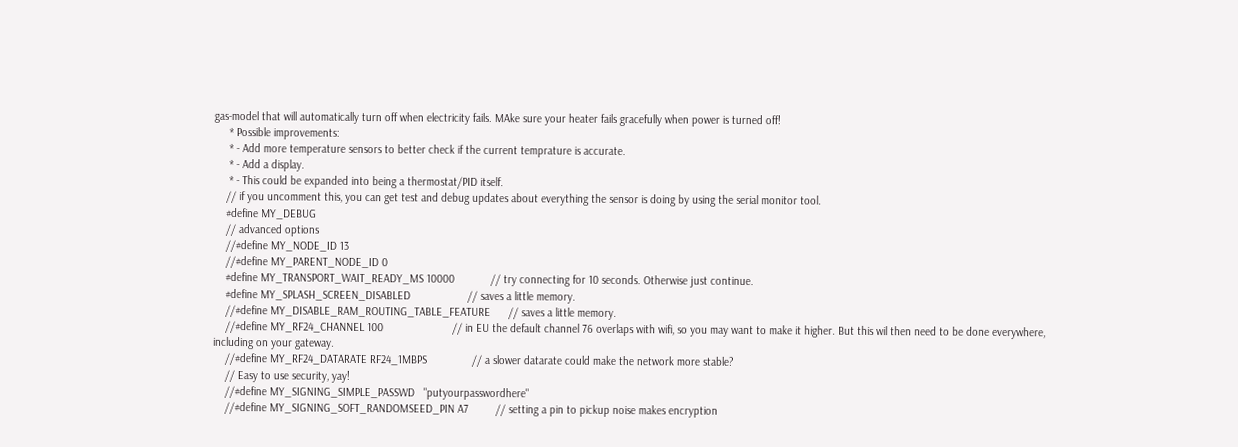gas-model that will automatically turn off when electricity fails. MAke sure your heater fails gracefully when power is turned off!
     * Possible improvements:
     * - Add more temperature sensors to better check if the current temprature is accurate.
     * - Add a display.
     * - This could be expanded into being a thermostat/PID itself.
    // if you uncomment this, you can get test and debug updates about everything the sensor is doing by using the serial monitor tool.
    #define MY_DEBUG
    // advanced options
    //#define MY_NODE_ID 13
    //#define MY_PARENT_NODE_ID 0
    #define MY_TRANSPORT_WAIT_READY_MS 10000            // try connecting for 10 seconds. Otherwise just continue.
    #define MY_SPLASH_SCREEN_DISABLED                   // saves a little memory.
    //#define MY_DISABLE_RAM_ROUTING_TABLE_FEATURE      // saves a little memory.
    //#define MY_RF24_CHANNEL 100                       // in EU the default channel 76 overlaps with wifi, so you may want to make it higher. But this wil then need to be done everywhere, including on your gateway.
    //#define MY_RF24_DATARATE RF24_1MBPS               // a slower datarate could make the network more stable?
    // Easy to use security, yay!
    //#define MY_SIGNING_SIMPLE_PASSWD   "putyourpasswordhere"
    //#define MY_SIGNING_SOFT_RANDOMSEED_PIN A7         // setting a pin to pickup noise makes encryption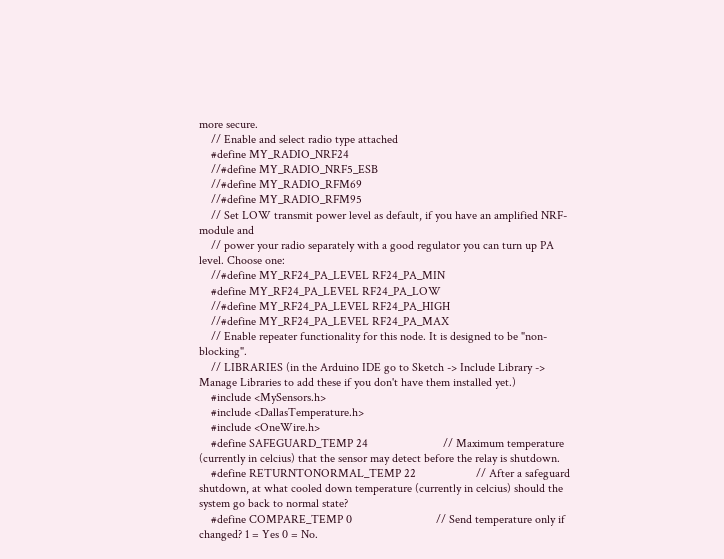more secure.
    // Enable and select radio type attached
    #define MY_RADIO_NRF24
    //#define MY_RADIO_NRF5_ESB
    //#define MY_RADIO_RFM69
    //#define MY_RADIO_RFM95
    // Set LOW transmit power level as default, if you have an amplified NRF-module and
    // power your radio separately with a good regulator you can turn up PA level. Choose one:
    //#define MY_RF24_PA_LEVEL RF24_PA_MIN
    #define MY_RF24_PA_LEVEL RF24_PA_LOW
    //#define MY_RF24_PA_LEVEL RF24_PA_HIGH
    //#define MY_RF24_PA_LEVEL RF24_PA_MAX
    // Enable repeater functionality for this node. It is designed to be "non-blocking".
    // LIBRARIES (in the Arduino IDE go to Sketch -> Include Library -> Manage Libraries to add these if you don't have them installed yet.)
    #include <MySensors.h>
    #include <DallasTemperature.h>
    #include <OneWire.h>
    #define SAFEGUARD_TEMP 24                         // Maximum temperature (currently in celcius) that the sensor may detect before the relay is shutdown.
    #define RETURNTONORMAL_TEMP 22                    // After a safeguard shutdown, at what cooled down temperature (currently in celcius) should the system go back to normal state?
    #define COMPARE_TEMP 0                            // Send temperature only if changed? 1 = Yes 0 = No.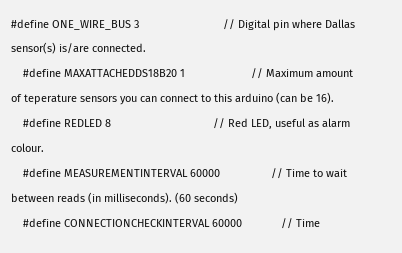#define ONE_WIRE_BUS 3                            // Digital pin where Dallas sensor(s) is/are connected.
    #define MAXATTACHEDDS18B20 1                      // Maximum amount of teperature sensors you can connect to this arduino (can be 16).
    #define REDLED 8                                  // Red LED, useful as alarm colour.
    #define MEASUREMENTINTERVAL 60000                 // Time to wait between reads (in milliseconds). (60 seconds)
    #define CONNECTIONCHECKINTERVAL 60000             // Time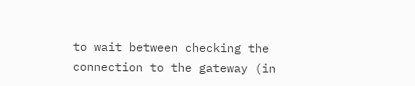to wait between checking the connection to the gateway (in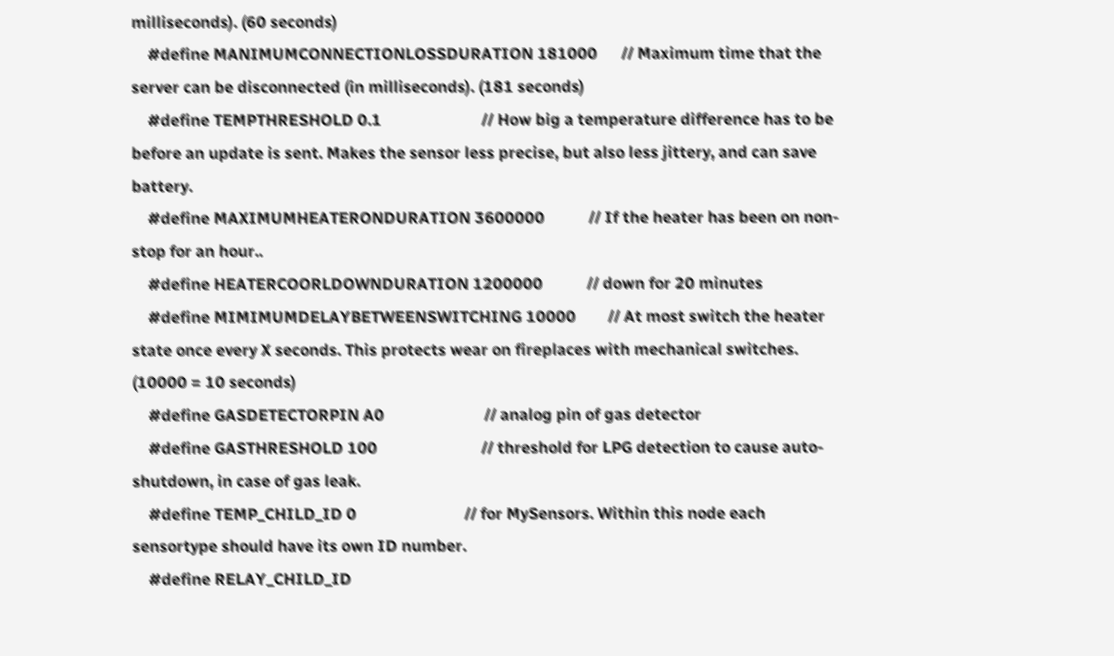milliseconds). (60 seconds)
    #define MANIMUMCONNECTIONLOSSDURATION 181000      // Maximum time that the server can be disconnected (in milliseconds). (181 seconds)
    #define TEMPTHRESHOLD 0.1                         // How big a temperature difference has to be before an update is sent. Makes the sensor less precise, but also less jittery, and can save battery.
    #define MAXIMUMHEATERONDURATION 3600000           // If the heater has been on non-stop for an hour..
    #define HEATERCOORLDOWNDURATION 1200000           // down for 20 minutes
    #define MIMIMUMDELAYBETWEENSWITCHING 10000        // At most switch the heater state once every X seconds. This protects wear on fireplaces with mechanical switches. (10000 = 10 seconds)
    #define GASDETECTORPIN A0                         // analog pin of gas detector
    #define GASTHRESHOLD 100                          // threshold for LPG detection to cause auto-shutdown, in case of gas leak.
    #define TEMP_CHILD_ID 0                           // for MySensors. Within this node each sensortype should have its own ID number.
    #define RELAY_CHILD_ID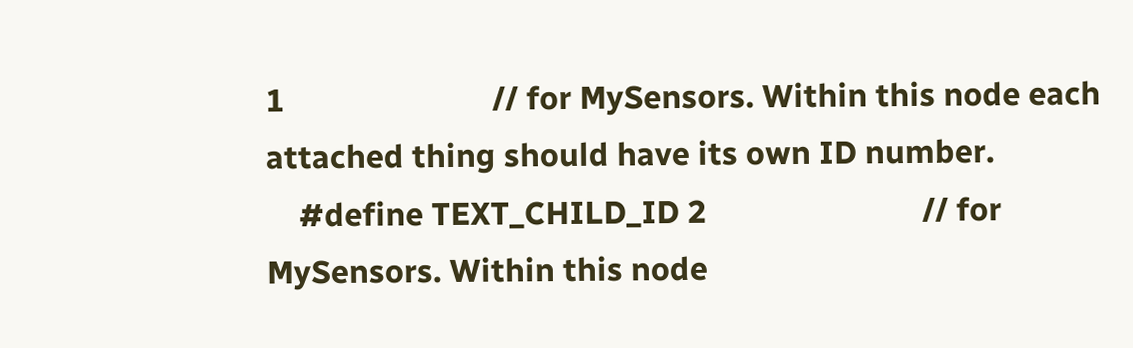1                          // for MySensors. Within this node each attached thing should have its own ID number.
    #define TEXT_CHILD_ID 2                           // for MySensors. Within this node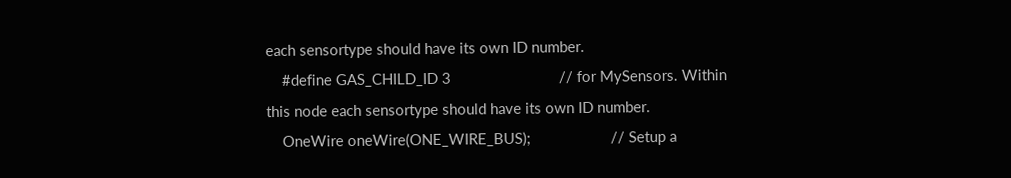each sensortype should have its own ID number.
    #define GAS_CHILD_ID 3                           // for MySensors. Within this node each sensortype should have its own ID number.
    OneWire oneWire(ONE_WIRE_BUS);                    // Setup a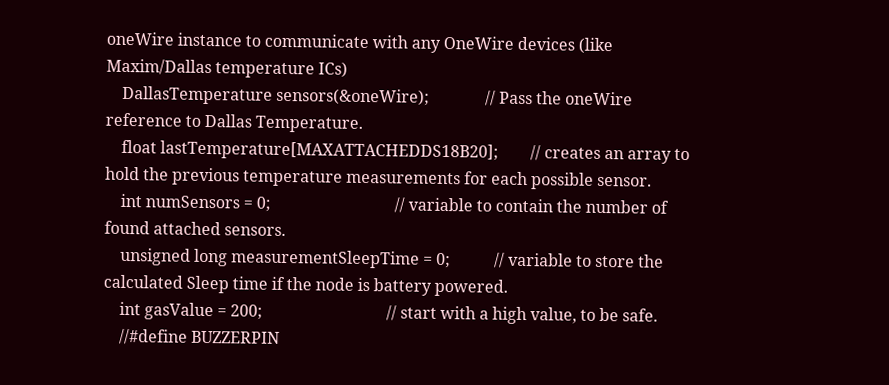oneWire instance to communicate with any OneWire devices (like Maxim/Dallas temperature ICs)
    DallasTemperature sensors(&oneWire);              // Pass the oneWire reference to Dallas Temperature.
    float lastTemperature[MAXATTACHEDDS18B20];        // creates an array to hold the previous temperature measurements for each possible sensor.
    int numSensors = 0;                               // variable to contain the number of found attached sensors.
    unsigned long measurementSleepTime = 0;           // variable to store the calculated Sleep time if the node is battery powered.
    int gasValue = 200;                               // start with a high value, to be safe.
    //#define BUZZERPIN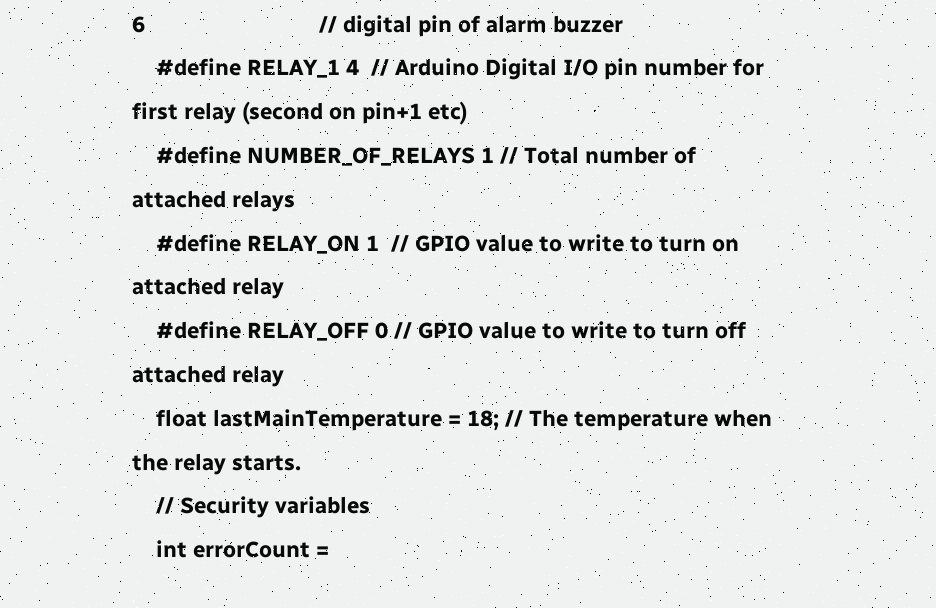6                             // digital pin of alarm buzzer
    #define RELAY_1 4  // Arduino Digital I/O pin number for first relay (second on pin+1 etc)
    #define NUMBER_OF_RELAYS 1 // Total number of attached relays
    #define RELAY_ON 1  // GPIO value to write to turn on attached relay
    #define RELAY_OFF 0 // GPIO value to write to turn off attached relay
    float lastMainTemperature = 18; // The temperature when the relay starts.
    // Security variables
    int errorCount =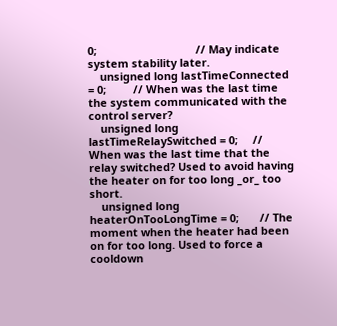0;                                 // May indicate system stability later.
    unsigned long lastTimeConnected = 0;         // When was the last time the system communicated with the control server?
    unsigned long lastTimeRelaySwitched = 0;     // When was the last time that the relay switched? Used to avoid having the heater on for too long _or_ too short.
    unsigned long heaterOnTooLongTime = 0;       // The moment when the heater had been on for too long. Used to force a cooldown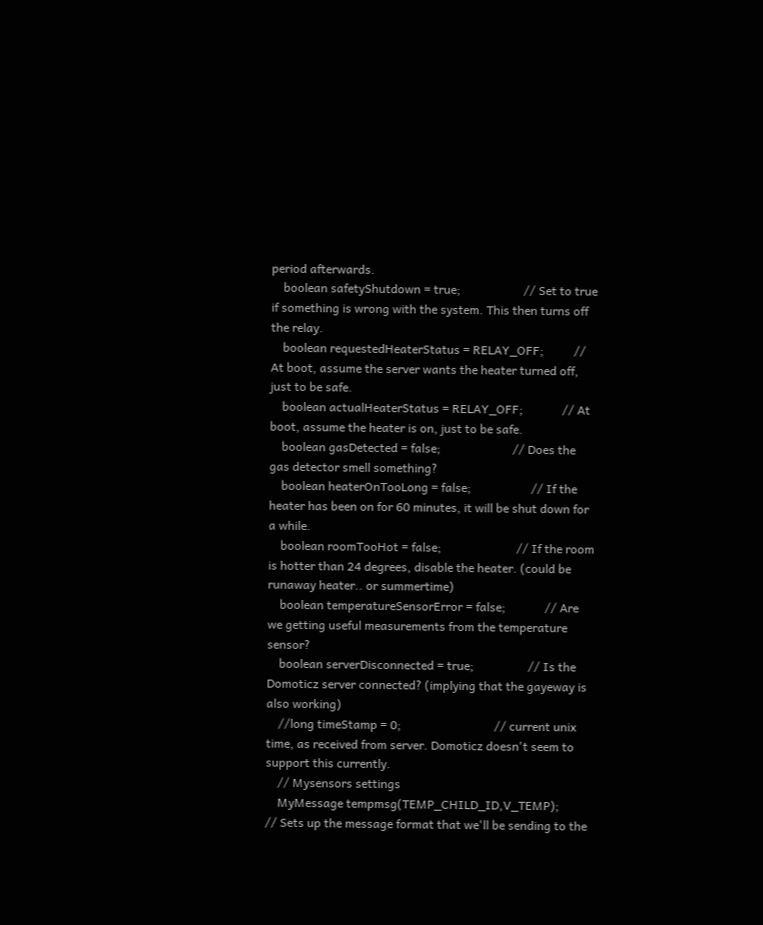period afterwards.
    boolean safetyShutdown = true;                     // Set to true if something is wrong with the system. This then turns off the relay.
    boolean requestedHeaterStatus = RELAY_OFF;          // At boot, assume the server wants the heater turned off, just to be safe.
    boolean actualHeaterStatus = RELAY_OFF;             // At boot, assume the heater is on, just to be safe.
    boolean gasDetected = false;                        // Does the gas detector smell something?
    boolean heaterOnTooLong = false;                    // If the heater has been on for 60 minutes, it will be shut down for a while.
    boolean roomTooHot = false;                         // If the room is hotter than 24 degrees, disable the heater. (could be runaway heater.. or summertime)
    boolean temperatureSensorError = false;             // Are we getting useful measurements from the temperature sensor?
    boolean serverDisconnected = true;                  // Is the Domoticz server connected? (implying that the gayeway is also working)
    //long timeStamp = 0;                               // current unix time, as received from server. Domoticz doesn't seem to support this currently.
    // Mysensors settings
    MyMessage tempmsg(TEMP_CHILD_ID,V_TEMP);            // Sets up the message format that we'll be sending to the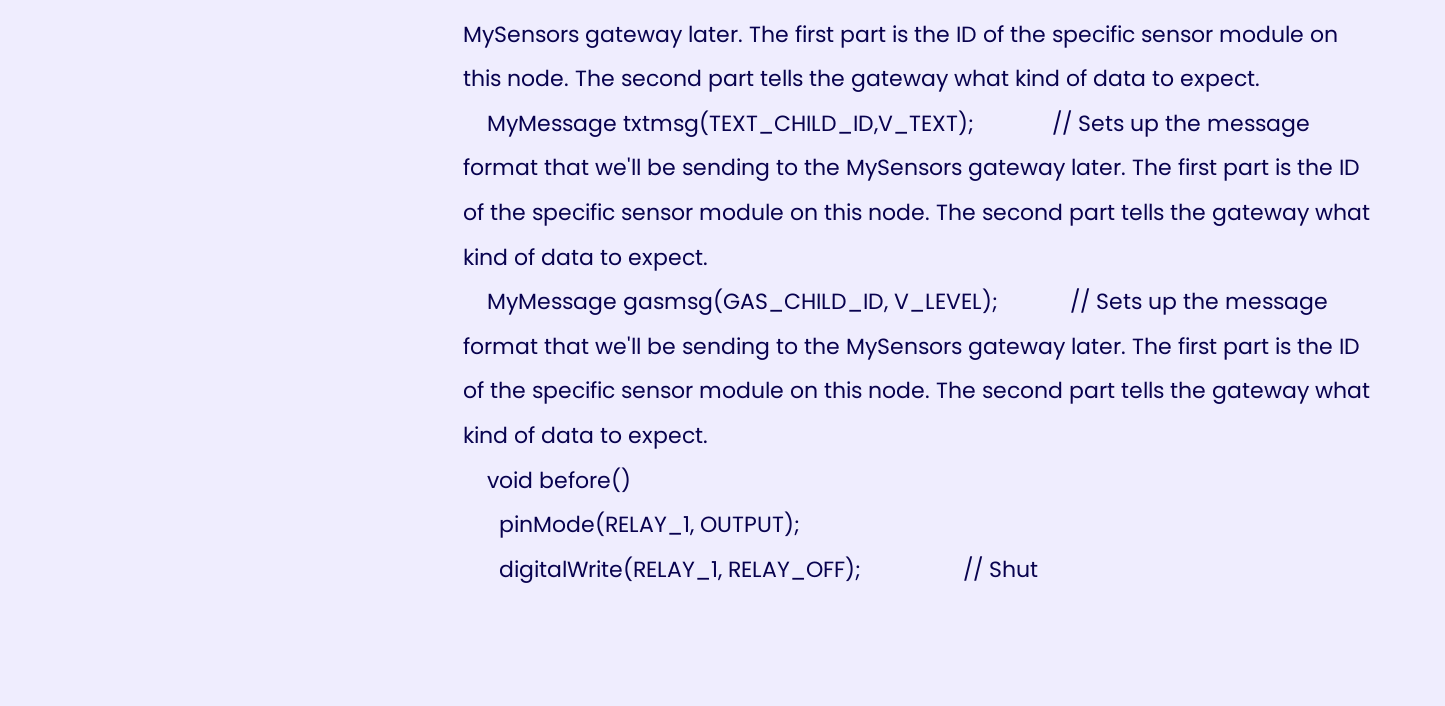MySensors gateway later. The first part is the ID of the specific sensor module on this node. The second part tells the gateway what kind of data to expect.
    MyMessage txtmsg(TEXT_CHILD_ID,V_TEXT);             // Sets up the message format that we'll be sending to the MySensors gateway later. The first part is the ID of the specific sensor module on this node. The second part tells the gateway what kind of data to expect.
    MyMessage gasmsg(GAS_CHILD_ID, V_LEVEL);            // Sets up the message format that we'll be sending to the MySensors gateway later. The first part is the ID of the specific sensor module on this node. The second part tells the gateway what kind of data to expect.
    void before()
      pinMode(RELAY_1, OUTPUT);
      digitalWrite(RELAY_1, RELAY_OFF);                 // Shut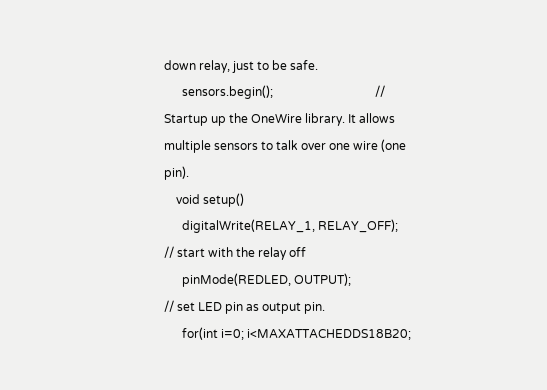down relay, just to be safe.
      sensors.begin();                                  // Startup up the OneWire library. It allows multiple sensors to talk over one wire (one pin).
    void setup()
      digitalWrite(RELAY_1, RELAY_OFF);                 // start with the relay off
      pinMode(REDLED, OUTPUT);                          // set LED pin as output pin.
      for(int i=0; i<MAXATTACHEDDS18B20;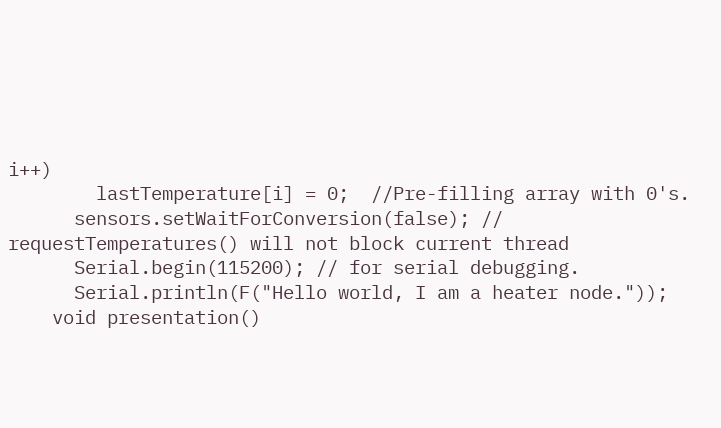i++)
        lastTemperature[i] = 0;  //Pre-filling array with 0's.
      sensors.setWaitForConversion(false); // requestTemperatures() will not block current thread
      Serial.begin(115200); // for serial debugging.
      Serial.println(F("Hello world, I am a heater node."));
    void presentation()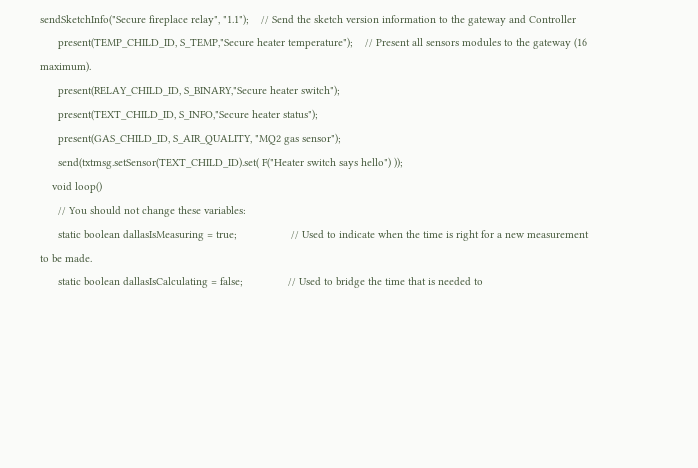sendSketchInfo("Secure fireplace relay", "1.1");    // Send the sketch version information to the gateway and Controller
      present(TEMP_CHILD_ID, S_TEMP,"Secure heater temperature");    // Present all sensors modules to the gateway (16 maximum).
      present(RELAY_CHILD_ID, S_BINARY,"Secure heater switch");
      present(TEXT_CHILD_ID, S_INFO,"Secure heater status");
      present(GAS_CHILD_ID, S_AIR_QUALITY, "MQ2 gas sensor");
      send(txtmsg.setSensor(TEXT_CHILD_ID).set( F("Heater switch says hello") ));
    void loop()
      // You should not change these variables:
      static boolean dallasIsMeasuring = true;                  // Used to indicate when the time is right for a new measurement to be made.
      static boolean dallasIsCalculating = false;               // Used to bridge the time that is needed to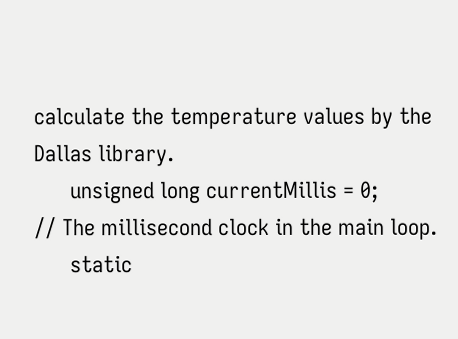calculate the temperature values by the Dallas library.
      unsigned long currentMillis = 0;                          // The millisecond clock in the main loop.
      static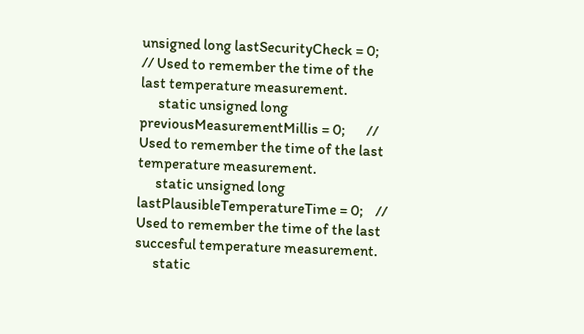unsigned long lastSecurityCheck = 0;               // Used to remember the time of the last temperature measurement.
      static unsigned long previousMeasurementMillis = 0;       // Used to remember the time of the last temperature measurement.
      static unsigned long lastPlausibleTemperatureTime = 0;    // Used to remember the time of the last succesful temperature measurement.
      static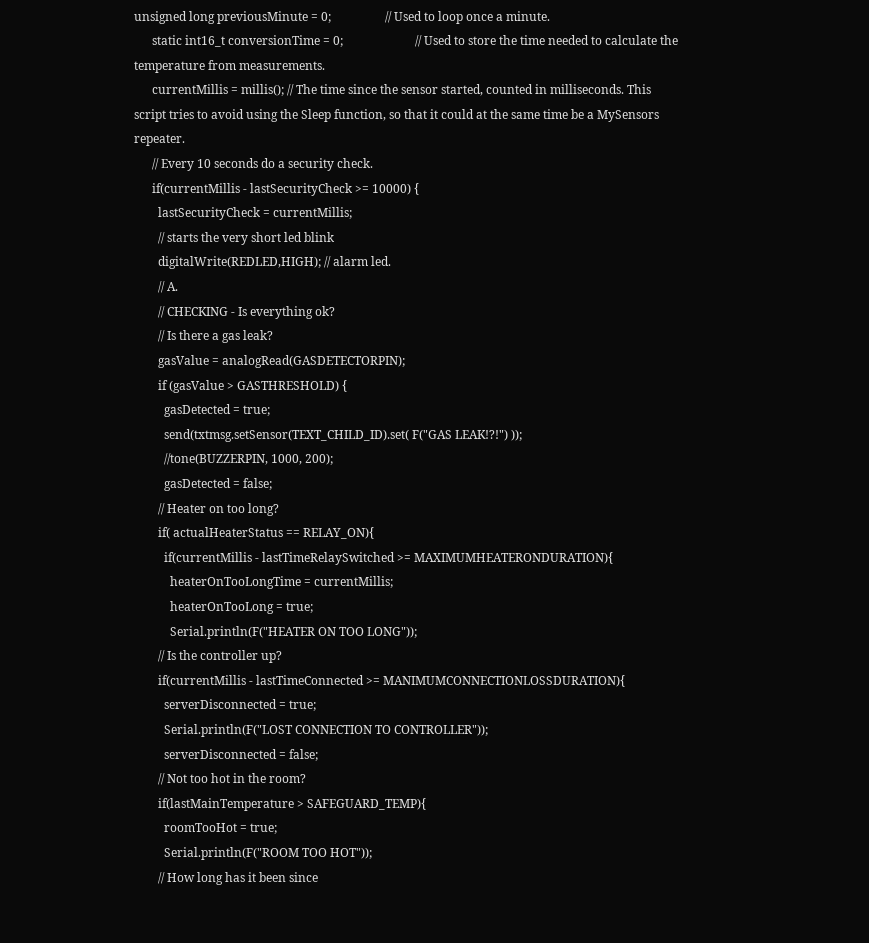unsigned long previousMinute = 0;                  // Used to loop once a minute.
      static int16_t conversionTime = 0;                        // Used to store the time needed to calculate the temperature from measurements.
      currentMillis = millis(); // The time since the sensor started, counted in milliseconds. This script tries to avoid using the Sleep function, so that it could at the same time be a MySensors repeater.
      // Every 10 seconds do a security check.
      if(currentMillis - lastSecurityCheck >= 10000) {
        lastSecurityCheck = currentMillis;
        // starts the very short led blink
        digitalWrite(REDLED,HIGH); // alarm led.
        // A.
        // CHECKING - Is everything ok?
        // Is there a gas leak?
        gasValue = analogRead(GASDETECTORPIN);
        if (gasValue > GASTHRESHOLD) {
          gasDetected = true;
          send(txtmsg.setSensor(TEXT_CHILD_ID).set( F("GAS LEAK!?!") ));
          //tone(BUZZERPIN, 1000, 200);
          gasDetected = false;
        // Heater on too long?
        if( actualHeaterStatus == RELAY_ON){
          if(currentMillis - lastTimeRelaySwitched >= MAXIMUMHEATERONDURATION){
            heaterOnTooLongTime = currentMillis;
            heaterOnTooLong = true;
            Serial.println(F("HEATER ON TOO LONG"));
        // Is the controller up?
        if(currentMillis - lastTimeConnected >= MANIMUMCONNECTIONLOSSDURATION){
          serverDisconnected = true;
          Serial.println(F("LOST CONNECTION TO CONTROLLER"));
          serverDisconnected = false;
        // Not too hot in the room?
        if(lastMainTemperature > SAFEGUARD_TEMP){
          roomTooHot = true;
          Serial.println(F("ROOM TOO HOT"));
        // How long has it been since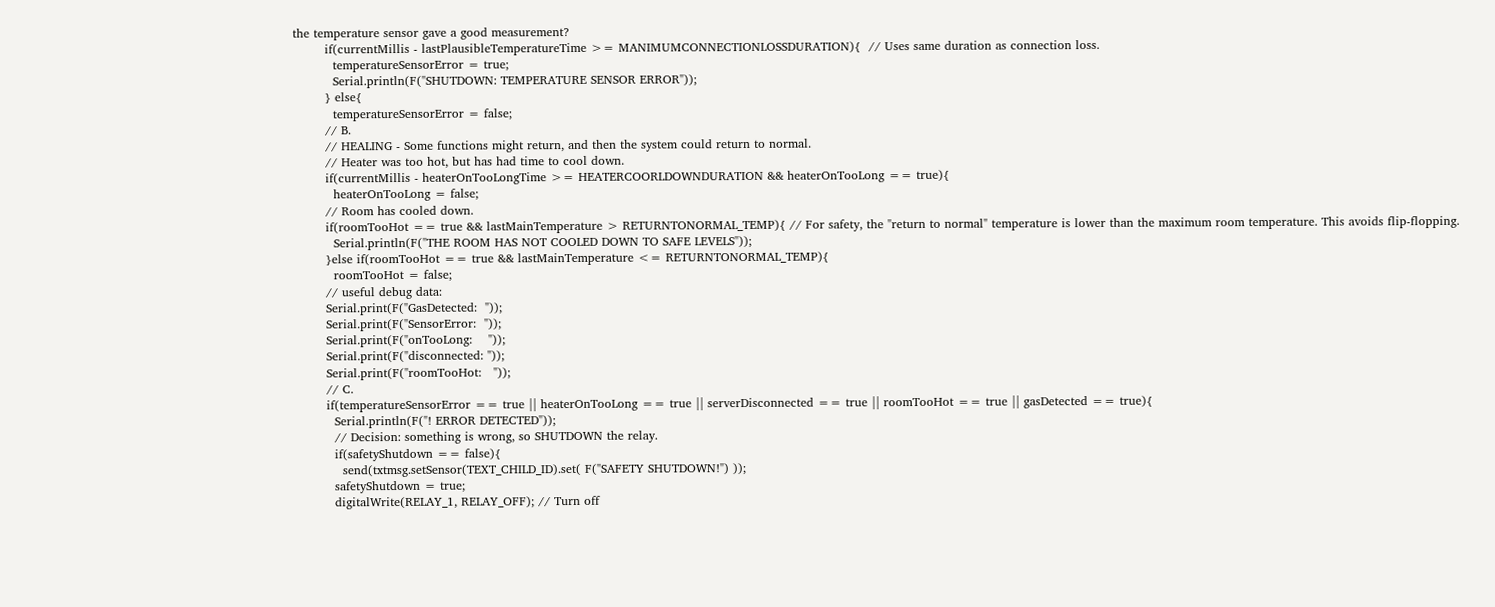the temperature sensor gave a good measurement?
        if(currentMillis - lastPlausibleTemperatureTime >= MANIMUMCONNECTIONLOSSDURATION){  // Uses same duration as connection loss.
          temperatureSensorError = true;
          Serial.println(F("SHUTDOWN: TEMPERATURE SENSOR ERROR"));
        } else{
          temperatureSensorError = false;
        // B.
        // HEALING - Some functions might return, and then the system could return to normal.
        // Heater was too hot, but has had time to cool down.
        if(currentMillis - heaterOnTooLongTime >= HEATERCOORLDOWNDURATION && heaterOnTooLong == true){
          heaterOnTooLong = false;
        // Room has cooled down.
        if(roomTooHot == true && lastMainTemperature > RETURNTONORMAL_TEMP){ // For safety, the "return to normal" temperature is lower than the maximum room temperature. This avoids flip-flopping.
          Serial.println(F("THE ROOM HAS NOT COOLED DOWN TO SAFE LEVELS"));
        }else if(roomTooHot == true && lastMainTemperature <= RETURNTONORMAL_TEMP){
          roomTooHot = false;
        // useful debug data:
        Serial.print(F("GasDetected:  "));
        Serial.print(F("SensorError:  "));
        Serial.print(F("onTooLong:    "));
        Serial.print(F("disconnected: "));
        Serial.print(F("roomTooHot:   "));
        // C.
        if(temperatureSensorError == true || heaterOnTooLong == true || serverDisconnected == true || roomTooHot == true || gasDetected == true){
          Serial.println(F("! ERROR DETECTED"));
          // Decision: something is wrong, so SHUTDOWN the relay.
          if(safetyShutdown == false){
            send(txtmsg.setSensor(TEXT_CHILD_ID).set( F("SAFETY SHUTDOWN!") ));
          safetyShutdown = true;
          digitalWrite(RELAY_1, RELAY_OFF); // Turn off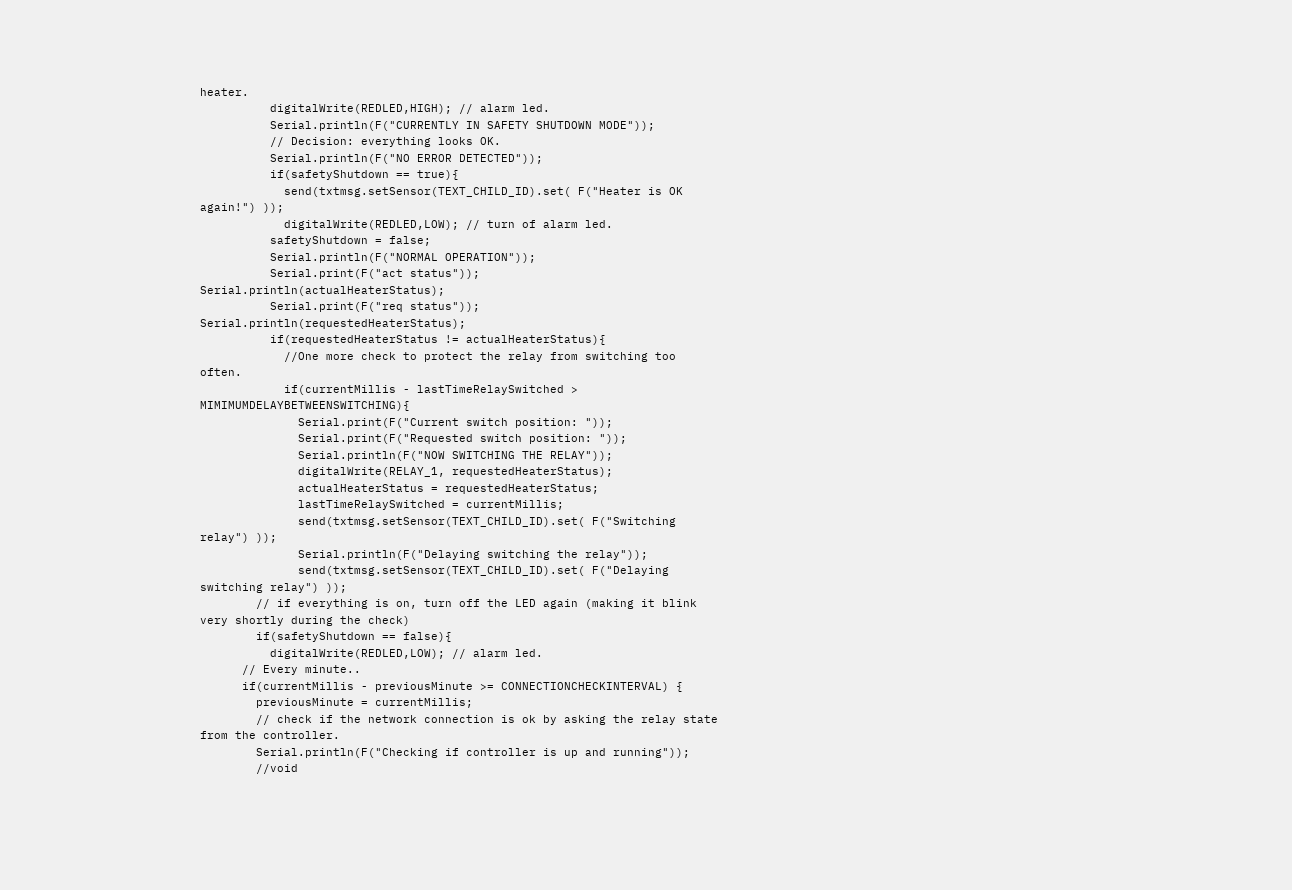heater.
          digitalWrite(REDLED,HIGH); // alarm led.
          Serial.println(F("CURRENTLY IN SAFETY SHUTDOWN MODE"));
          // Decision: everything looks OK.
          Serial.println(F("NO ERROR DETECTED"));
          if(safetyShutdown == true){
            send(txtmsg.setSensor(TEXT_CHILD_ID).set( F("Heater is OK again!") ));
            digitalWrite(REDLED,LOW); // turn of alarm led.
          safetyShutdown = false;
          Serial.println(F("NORMAL OPERATION"));
          Serial.print(F("act status")); Serial.println(actualHeaterStatus);
          Serial.print(F("req status")); Serial.println(requestedHeaterStatus);
          if(requestedHeaterStatus != actualHeaterStatus){
            //One more check to protect the relay from switching too often.
            if(currentMillis - lastTimeRelaySwitched > MIMIMUMDELAYBETWEENSWITCHING){
              Serial.print(F("Current switch position: "));
              Serial.print(F("Requested switch position: "));
              Serial.println(F("NOW SWITCHING THE RELAY"));
              digitalWrite(RELAY_1, requestedHeaterStatus);
              actualHeaterStatus = requestedHeaterStatus;
              lastTimeRelaySwitched = currentMillis;
              send(txtmsg.setSensor(TEXT_CHILD_ID).set( F("Switching relay") ));
              Serial.println(F("Delaying switching the relay"));
              send(txtmsg.setSensor(TEXT_CHILD_ID).set( F("Delaying switching relay") ));
        // if everything is on, turn off the LED again (making it blink very shortly during the check)
        if(safetyShutdown == false){
          digitalWrite(REDLED,LOW); // alarm led.
      // Every minute..
      if(currentMillis - previousMinute >= CONNECTIONCHECKINTERVAL) {
        previousMinute = currentMillis;
        // check if the network connection is ok by asking the relay state from the controller.
        Serial.println(F("Checking if controller is up and running"));
        //void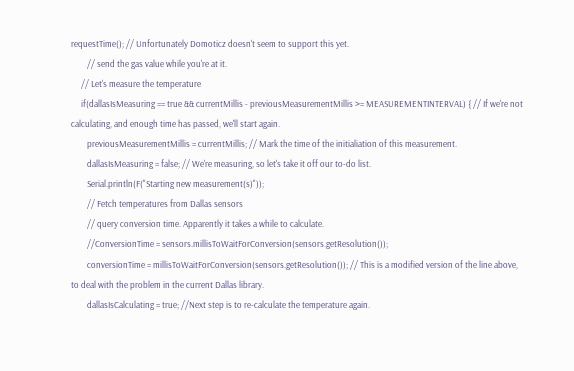requestTime(); // Unfortunately Domoticz doesn't seem to support this yet.
        // send the gas value while you're at it.
     // Let's measure the temperature
     if(dallasIsMeasuring == true && currentMillis - previousMeasurementMillis >= MEASUREMENTINTERVAL) { // If we're not calculating, and enough time has passed, we'll start again.
        previousMeasurementMillis = currentMillis; // Mark the time of the initialiation of this measurement.
        dallasIsMeasuring = false; // We're measuring, so let's take it off our to-do list.
        Serial.println(F("Starting new measurement(s)"));
        // Fetch temperatures from Dallas sensors
        // query conversion time. Apparently it takes a while to calculate.
        //ConversionTime = sensors.millisToWaitForConversion(sensors.getResolution());
        conversionTime = millisToWaitForConversion(sensors.getResolution()); // This is a modified version of the line above, to deal with the problem in the current Dallas library.
        dallasIsCalculating = true; //Next step is to re-calculate the temperature again.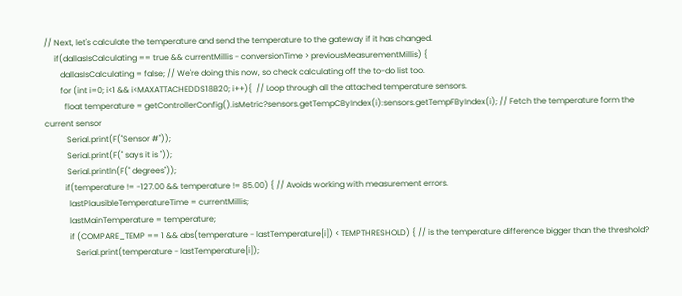// Next, let's calculate the temperature and send the temperature to the gateway if it has changed.
     if(dallasIsCalculating == true && currentMillis - conversionTime > previousMeasurementMillis) {
        dallasIsCalculating = false; // We're doing this now, so check calculating off the to-do list too.
        for (int i=0; i<1 && i<MAXATTACHEDDS18B20; i++){  // Loop through all the attached temperature sensors.
          float temperature = getControllerConfig().isMetric?sensors.getTempCByIndex(i):sensors.getTempFByIndex(i); // Fetch the temperature form the current sensor
           Serial.print(F("Sensor #"));
           Serial.print(F(" says it is "));
           Serial.println(F(" degrees"));
          if(temperature != -127.00 && temperature != 85.00) { // Avoids working with measurement errors.
            lastPlausibleTemperatureTime = currentMillis;
            lastMainTemperature = temperature;
            if (COMPARE_TEMP == 1 && abs(temperature - lastTemperature[i]) < TEMPTHRESHOLD) { // is the temperature difference bigger than the threshold?
               Serial.print(temperature - lastTemperature[i]);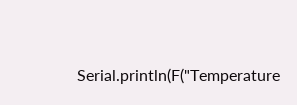Serial.println(F("Temperature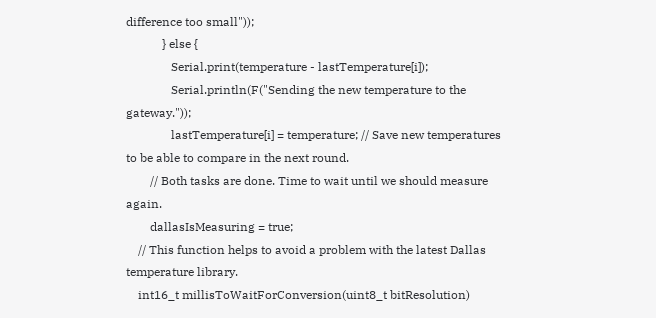difference too small"));
            } else {
               Serial.print(temperature - lastTemperature[i]);
               Serial.println(F("Sending the new temperature to the gateway."));
               lastTemperature[i] = temperature; // Save new temperatures to be able to compare in the next round.
        // Both tasks are done. Time to wait until we should measure again.
        dallasIsMeasuring = true;
    // This function helps to avoid a problem with the latest Dallas temperature library.
    int16_t millisToWaitForConversion(uint8_t bitResolution)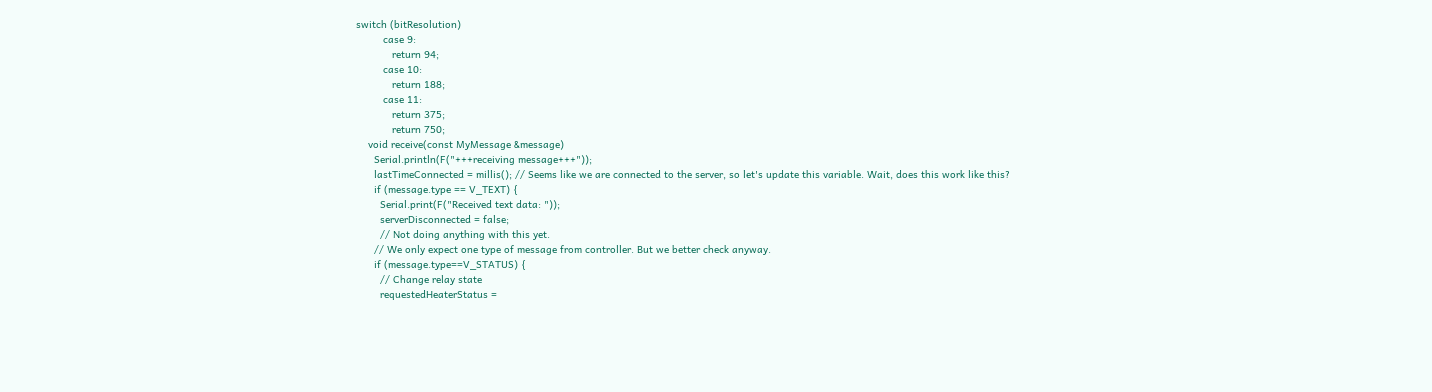switch (bitResolution)
         case 9:
            return 94;
         case 10:
            return 188;
         case 11:
            return 375;
            return 750;
    void receive(const MyMessage &message)
      Serial.println(F("+++receiving message+++"));
      lastTimeConnected = millis(); // Seems like we are connected to the server, so let's update this variable. Wait, does this work like this?
      if (message.type == V_TEXT) {
        Serial.print(F("Received text data: "));
        serverDisconnected = false;
        // Not doing anything with this yet.
      // We only expect one type of message from controller. But we better check anyway.
      if (message.type==V_STATUS) {
        // Change relay state
        requestedHeaterStatus =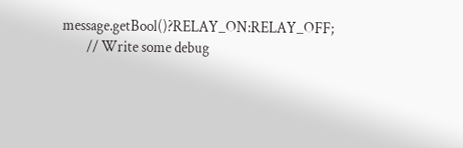message.getBool()?RELAY_ON:RELAY_OFF;
        // Write some debug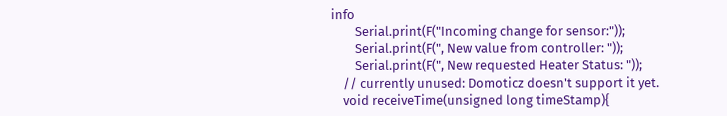info
        Serial.print(F("Incoming change for sensor:"));
        Serial.print(F(", New value from controller: "));
        Serial.print(F(", New requested Heater Status: "));
    // currently unused: Domoticz doesn't support it yet.
    void receiveTime(unsigned long timeStamp){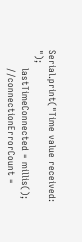Serial.print("Time value received: ");
      lastTimeConnected = millis();
      //connectionErrorCount =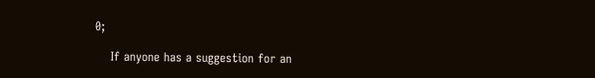0;

    If anyone has a suggestion for an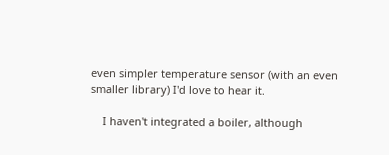even simpler temperature sensor (with an even smaller library) I'd love to hear it.

    I haven't integrated a boiler, although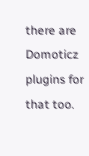there are Domoticz plugins for that too.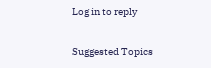Log in to reply

Suggested Topics